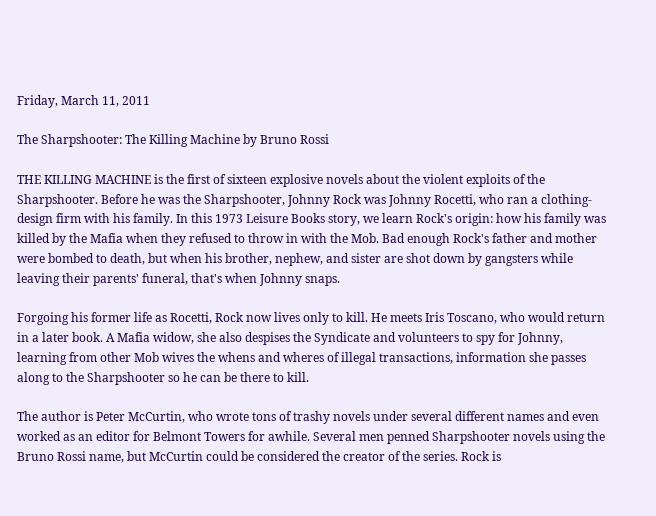Friday, March 11, 2011

The Sharpshooter: The Killing Machine by Bruno Rossi

THE KILLING MACHINE is the first of sixteen explosive novels about the violent exploits of the Sharpshooter. Before he was the Sharpshooter, Johnny Rock was Johnny Rocetti, who ran a clothing-design firm with his family. In this 1973 Leisure Books story, we learn Rock's origin: how his family was killed by the Mafia when they refused to throw in with the Mob. Bad enough Rock's father and mother were bombed to death, but when his brother, nephew, and sister are shot down by gangsters while leaving their parents' funeral, that's when Johnny snaps.

Forgoing his former life as Rocetti, Rock now lives only to kill. He meets Iris Toscano, who would return in a later book. A Mafia widow, she also despises the Syndicate and volunteers to spy for Johnny, learning from other Mob wives the whens and wheres of illegal transactions, information she passes along to the Sharpshooter so he can be there to kill.

The author is Peter McCurtin, who wrote tons of trashy novels under several different names and even worked as an editor for Belmont Towers for awhile. Several men penned Sharpshooter novels using the Bruno Rossi name, but McCurtin could be considered the creator of the series. Rock is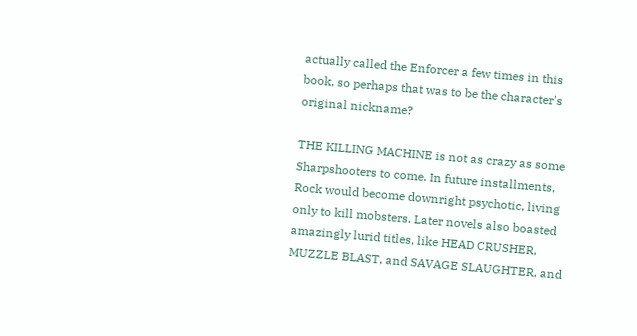actually called the Enforcer a few times in this book, so perhaps that was to be the character's original nickname?

THE KILLING MACHINE is not as crazy as some Sharpshooters to come. In future installments, Rock would become downright psychotic, living only to kill mobsters. Later novels also boasted amazingly lurid titles, like HEAD CRUSHER, MUZZLE BLAST, and SAVAGE SLAUGHTER, and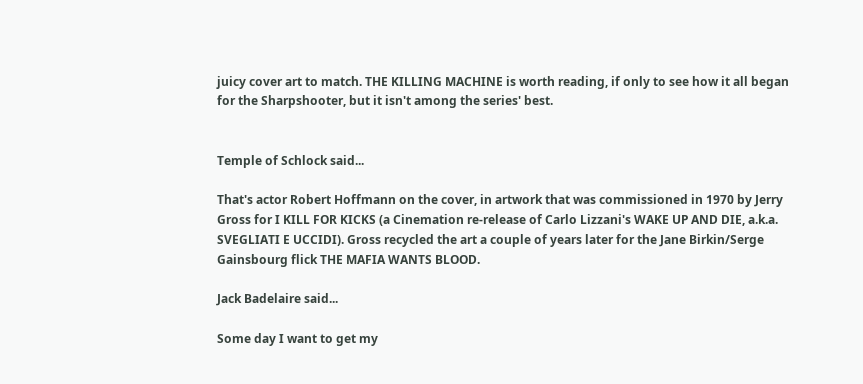juicy cover art to match. THE KILLING MACHINE is worth reading, if only to see how it all began for the Sharpshooter, but it isn't among the series' best.


Temple of Schlock said...

That's actor Robert Hoffmann on the cover, in artwork that was commissioned in 1970 by Jerry Gross for I KILL FOR KICKS (a Cinemation re-release of Carlo Lizzani's WAKE UP AND DIE, a.k.a. SVEGLIATI E UCCIDI). Gross recycled the art a couple of years later for the Jane Birkin/Serge Gainsbourg flick THE MAFIA WANTS BLOOD.

Jack Badelaire said...

Some day I want to get my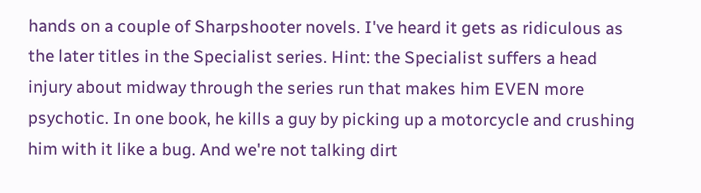hands on a couple of Sharpshooter novels. I've heard it gets as ridiculous as the later titles in the Specialist series. Hint: the Specialist suffers a head injury about midway through the series run that makes him EVEN more psychotic. In one book, he kills a guy by picking up a motorcycle and crushing him with it like a bug. And we're not talking dirt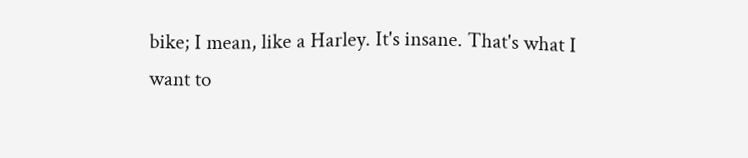bike; I mean, like a Harley. It's insane. That's what I want to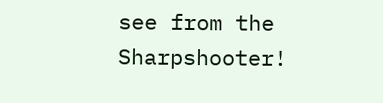see from the Sharpshooter!